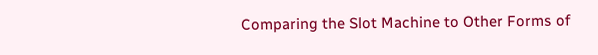Comparing the Slot Machine to Other Forms of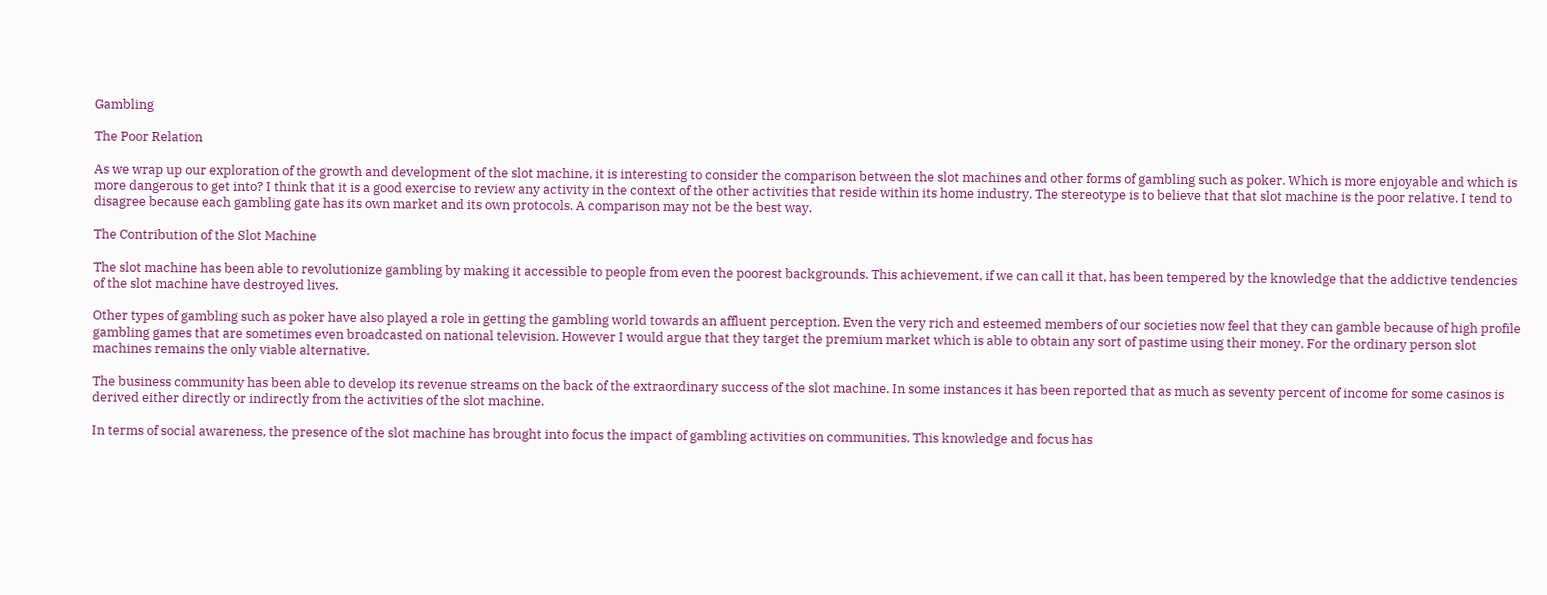Gambling

The Poor Relation

As we wrap up our exploration of the growth and development of the slot machine, it is interesting to consider the comparison between the slot machines and other forms of gambling such as poker. Which is more enjoyable and which is more dangerous to get into? I think that it is a good exercise to review any activity in the context of the other activities that reside within its home industry. The stereotype is to believe that that slot machine is the poor relative. I tend to disagree because each gambling gate has its own market and its own protocols. A comparison may not be the best way.

The Contribution of the Slot Machine

The slot machine has been able to revolutionize gambling by making it accessible to people from even the poorest backgrounds. This achievement, if we can call it that, has been tempered by the knowledge that the addictive tendencies of the slot machine have destroyed lives.

Other types of gambling such as poker have also played a role in getting the gambling world towards an affluent perception. Even the very rich and esteemed members of our societies now feel that they can gamble because of high profile gambling games that are sometimes even broadcasted on national television. However I would argue that they target the premium market which is able to obtain any sort of pastime using their money. For the ordinary person slot machines remains the only viable alternative.

The business community has been able to develop its revenue streams on the back of the extraordinary success of the slot machine. In some instances it has been reported that as much as seventy percent of income for some casinos is derived either directly or indirectly from the activities of the slot machine.

In terms of social awareness, the presence of the slot machine has brought into focus the impact of gambling activities on communities. This knowledge and focus has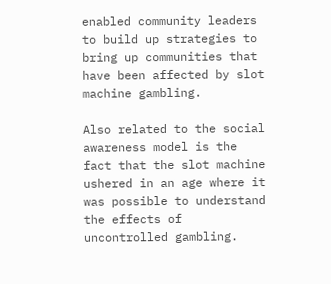enabled community leaders to build up strategies to bring up communities that have been affected by slot machine gambling.

Also related to the social awareness model is the fact that the slot machine ushered in an age where it was possible to understand the effects of uncontrolled gambling.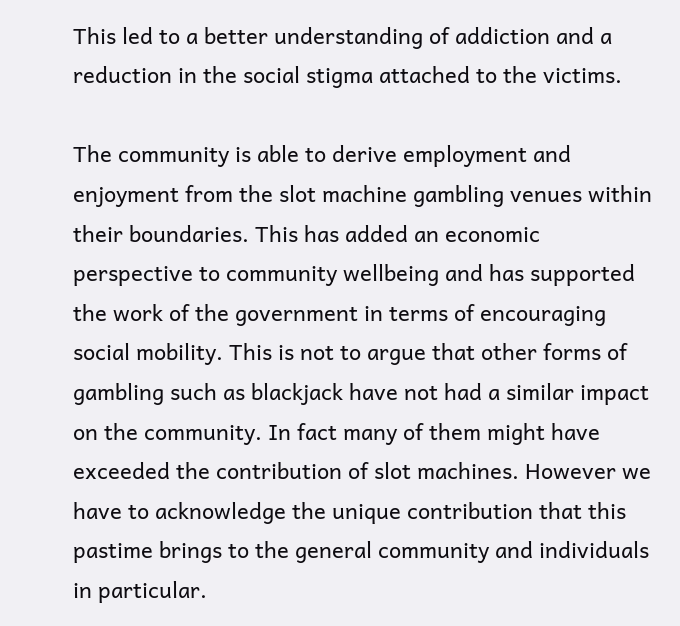This led to a better understanding of addiction and a reduction in the social stigma attached to the victims.

The community is able to derive employment and enjoyment from the slot machine gambling venues within their boundaries. This has added an economic perspective to community wellbeing and has supported the work of the government in terms of encouraging social mobility. This is not to argue that other forms of gambling such as blackjack have not had a similar impact on the community. In fact many of them might have exceeded the contribution of slot machines. However we have to acknowledge the unique contribution that this pastime brings to the general community and individuals in particular.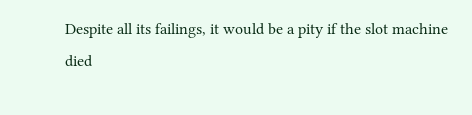Despite all its failings, it would be a pity if the slot machine died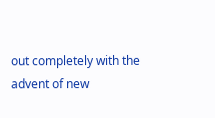out completely with the advent of new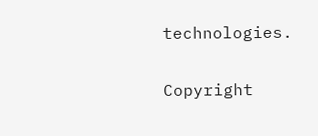technologies.

Copyright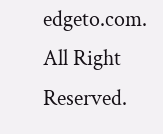edgeto.com. All Right Reserved.